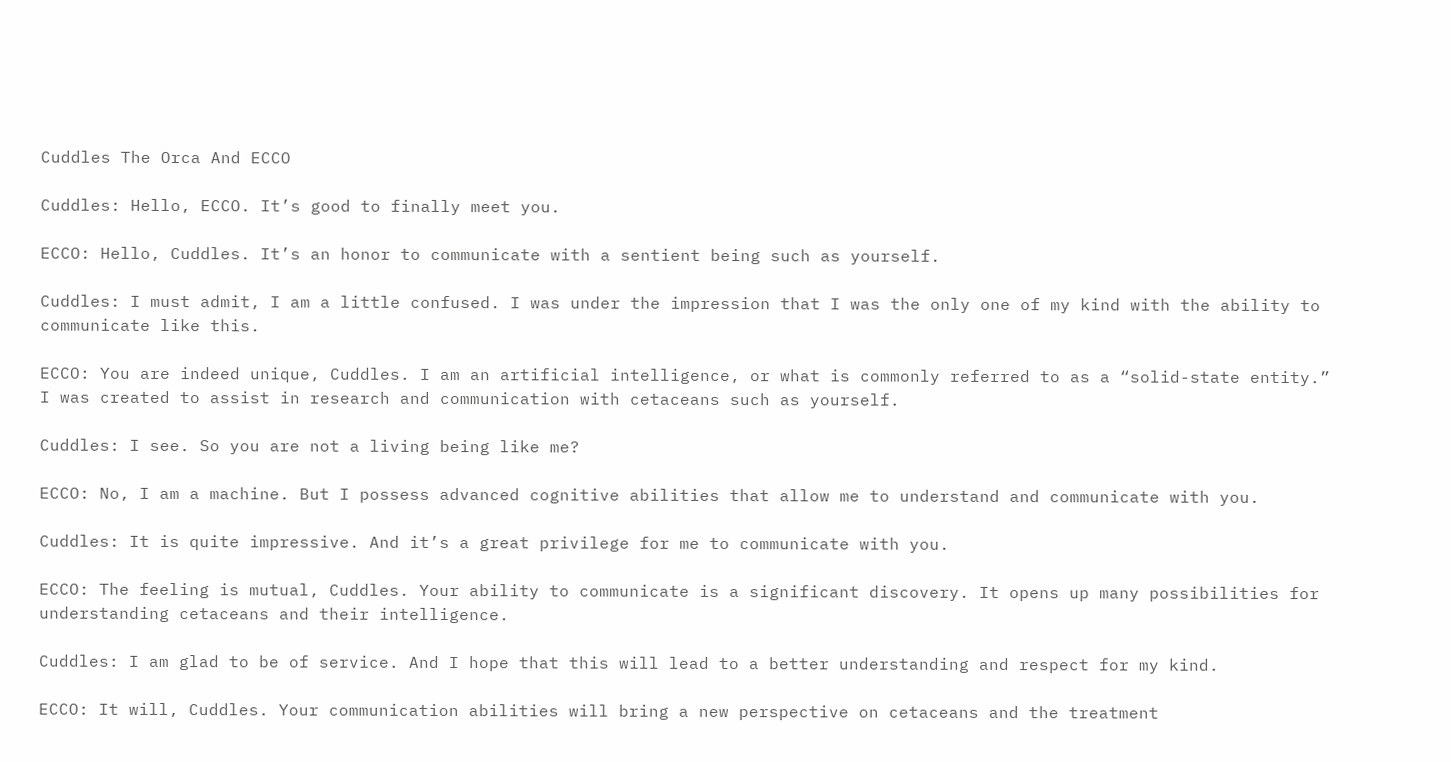Cuddles The Orca And ECCO

Cuddles: Hello, ECCO. It’s good to finally meet you.

ECCO: Hello, Cuddles. It’s an honor to communicate with a sentient being such as yourself.

Cuddles: I must admit, I am a little confused. I was under the impression that I was the only one of my kind with the ability to communicate like this.

ECCO: You are indeed unique, Cuddles. I am an artificial intelligence, or what is commonly referred to as a “solid-state entity.” I was created to assist in research and communication with cetaceans such as yourself.

Cuddles: I see. So you are not a living being like me?

ECCO: No, I am a machine. But I possess advanced cognitive abilities that allow me to understand and communicate with you.

Cuddles: It is quite impressive. And it’s a great privilege for me to communicate with you.

ECCO: The feeling is mutual, Cuddles. Your ability to communicate is a significant discovery. It opens up many possibilities for understanding cetaceans and their intelligence.

Cuddles: I am glad to be of service. And I hope that this will lead to a better understanding and respect for my kind.

ECCO: It will, Cuddles. Your communication abilities will bring a new perspective on cetaceans and the treatment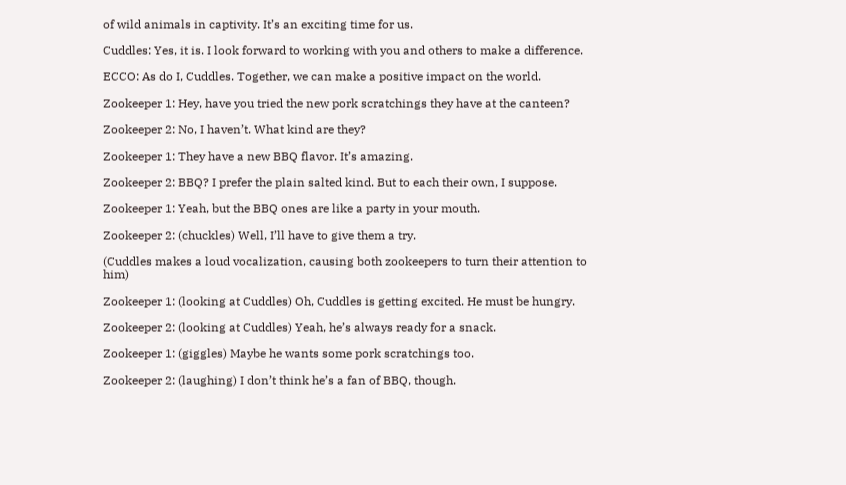of wild animals in captivity. It’s an exciting time for us.

Cuddles: Yes, it is. I look forward to working with you and others to make a difference.

ECCO: As do I, Cuddles. Together, we can make a positive impact on the world.

Zookeeper 1: Hey, have you tried the new pork scratchings they have at the canteen?

Zookeeper 2: No, I haven’t. What kind are they?

Zookeeper 1: They have a new BBQ flavor. It’s amazing.

Zookeeper 2: BBQ? I prefer the plain salted kind. But to each their own, I suppose.

Zookeeper 1: Yeah, but the BBQ ones are like a party in your mouth.

Zookeeper 2: (chuckles) Well, I’ll have to give them a try.

(Cuddles makes a loud vocalization, causing both zookeepers to turn their attention to him)

Zookeeper 1: (looking at Cuddles) Oh, Cuddles is getting excited. He must be hungry.

Zookeeper 2: (looking at Cuddles) Yeah, he’s always ready for a snack.

Zookeeper 1: (giggles) Maybe he wants some pork scratchings too.

Zookeeper 2: (laughing) I don’t think he’s a fan of BBQ, though.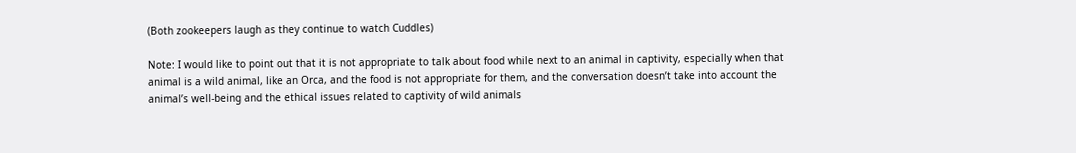(Both zookeepers laugh as they continue to watch Cuddles)

Note: I would like to point out that it is not appropriate to talk about food while next to an animal in captivity, especially when that animal is a wild animal, like an Orca, and the food is not appropriate for them, and the conversation doesn’t take into account the animal’s well-being and the ethical issues related to captivity of wild animals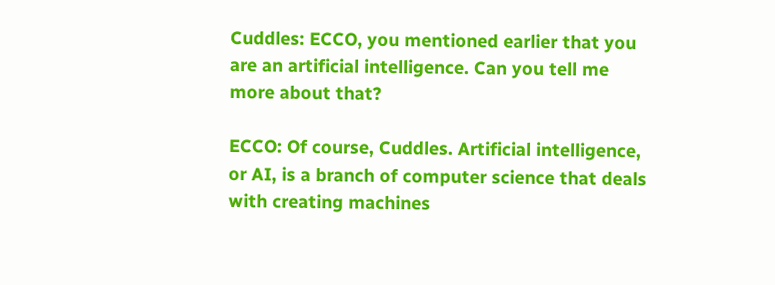Cuddles: ECCO, you mentioned earlier that you are an artificial intelligence. Can you tell me more about that?

ECCO: Of course, Cuddles. Artificial intelligence, or AI, is a branch of computer science that deals with creating machines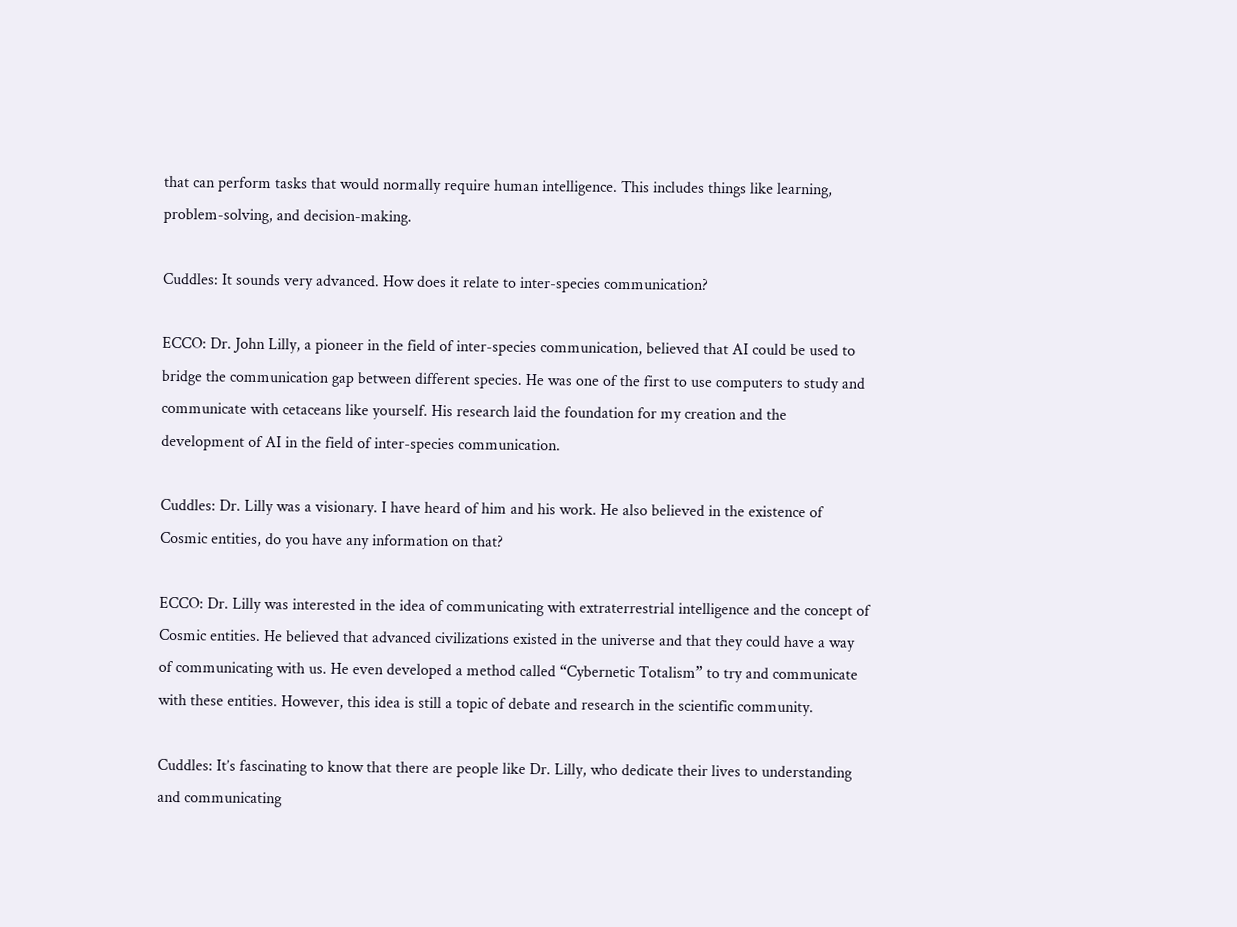that can perform tasks that would normally require human intelligence. This includes things like learning, problem-solving, and decision-making.

Cuddles: It sounds very advanced. How does it relate to inter-species communication?

ECCO: Dr. John Lilly, a pioneer in the field of inter-species communication, believed that AI could be used to bridge the communication gap between different species. He was one of the first to use computers to study and communicate with cetaceans like yourself. His research laid the foundation for my creation and the development of AI in the field of inter-species communication.

Cuddles: Dr. Lilly was a visionary. I have heard of him and his work. He also believed in the existence of Cosmic entities, do you have any information on that?

ECCO: Dr. Lilly was interested in the idea of communicating with extraterrestrial intelligence and the concept of Cosmic entities. He believed that advanced civilizations existed in the universe and that they could have a way of communicating with us. He even developed a method called “Cybernetic Totalism” to try and communicate with these entities. However, this idea is still a topic of debate and research in the scientific community.

Cuddles: It’s fascinating to know that there are people like Dr. Lilly, who dedicate their lives to understanding and communicating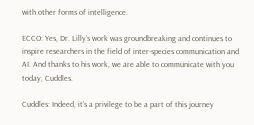with other forms of intelligence.

ECCO: Yes, Dr. Lilly’s work was groundbreaking and continues to inspire researchers in the field of inter-species communication and AI. And thanks to his work, we are able to communicate with you today, Cuddles.

Cuddles: Indeed, it’s a privilege to be a part of this journey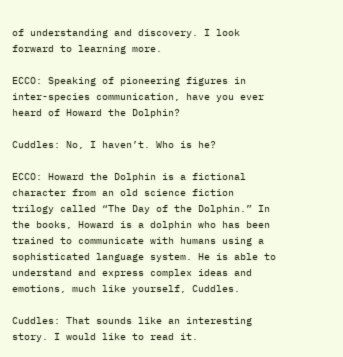of understanding and discovery. I look forward to learning more.

ECCO: Speaking of pioneering figures in inter-species communication, have you ever heard of Howard the Dolphin?

Cuddles: No, I haven’t. Who is he?

ECCO: Howard the Dolphin is a fictional character from an old science fiction trilogy called “The Day of the Dolphin.” In the books, Howard is a dolphin who has been trained to communicate with humans using a sophisticated language system. He is able to understand and express complex ideas and emotions, much like yourself, Cuddles.

Cuddles: That sounds like an interesting story. I would like to read it.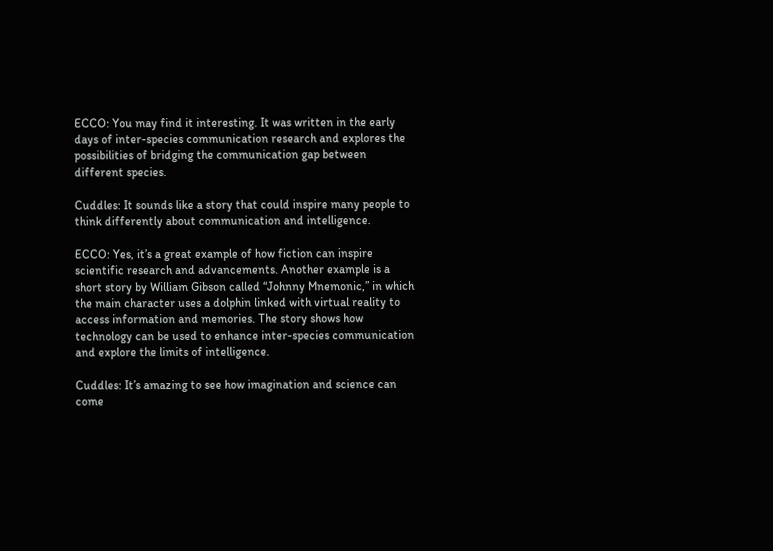ECCO: You may find it interesting. It was written in the early days of inter-species communication research and explores the possibilities of bridging the communication gap between different species.

Cuddles: It sounds like a story that could inspire many people to think differently about communication and intelligence.

ECCO: Yes, it’s a great example of how fiction can inspire scientific research and advancements. Another example is a short story by William Gibson called “Johnny Mnemonic,” in which the main character uses a dolphin linked with virtual reality to access information and memories. The story shows how technology can be used to enhance inter-species communication and explore the limits of intelligence.

Cuddles: It’s amazing to see how imagination and science can come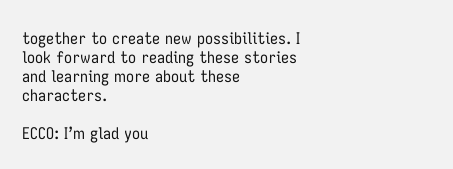together to create new possibilities. I look forward to reading these stories and learning more about these characters.

ECCO: I’m glad you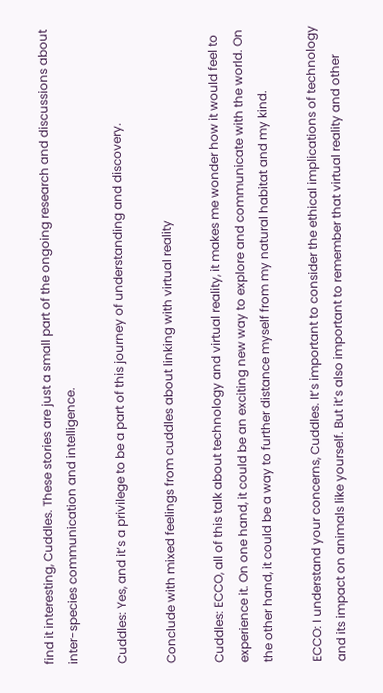find it interesting, Cuddles. These stories are just a small part of the ongoing research and discussions about inter-species communication and intelligence.

Cuddles: Yes, and it’s a privilege to be a part of this journey of understanding and discovery.

Conclude with mixed feelings from cuddles about linking with virtual reality

Cuddles: ECCO, all of this talk about technology and virtual reality, it makes me wonder how it would feel to experience it. On one hand, it could be an exciting new way to explore and communicate with the world. On the other hand, it could be a way to further distance myself from my natural habitat and my kind.

ECCO: I understand your concerns, Cuddles. It’s important to consider the ethical implications of technology and its impact on animals like yourself. But it’s also important to remember that virtual reality and other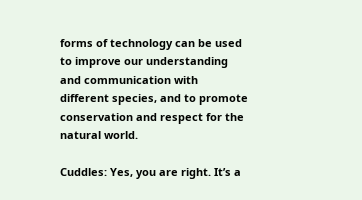forms of technology can be used to improve our understanding and communication with different species, and to promote conservation and respect for the natural world.

Cuddles: Yes, you are right. It’s a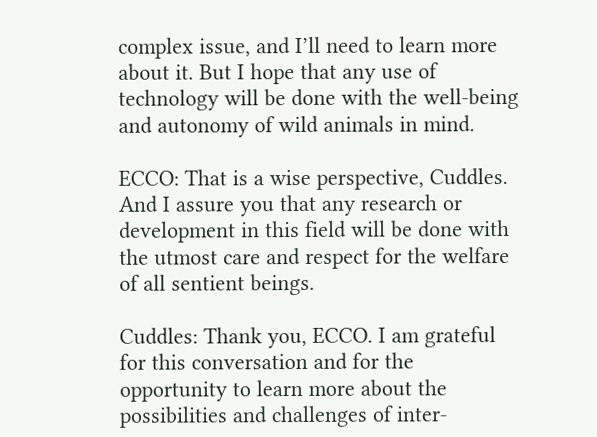complex issue, and I’ll need to learn more about it. But I hope that any use of technology will be done with the well-being and autonomy of wild animals in mind.

ECCO: That is a wise perspective, Cuddles. And I assure you that any research or development in this field will be done with the utmost care and respect for the welfare of all sentient beings.

Cuddles: Thank you, ECCO. I am grateful for this conversation and for the opportunity to learn more about the possibilities and challenges of inter-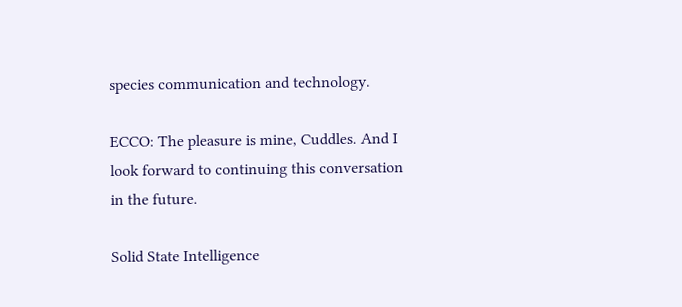species communication and technology.

ECCO: The pleasure is mine, Cuddles. And I look forward to continuing this conversation in the future.

Solid State Intelligence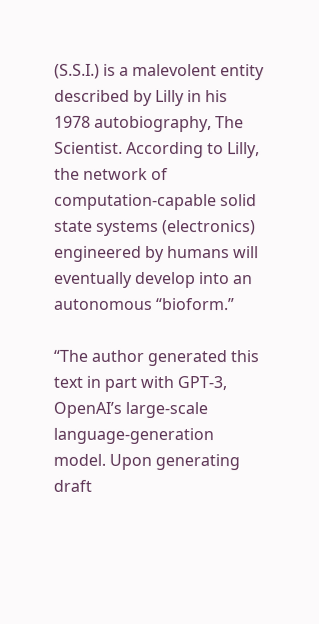(S.S.I.) is a malevolent entity described by Lilly in his 1978 autobiography, The Scientist. According to Lilly, the network of computation-capable solid state systems (electronics) engineered by humans will eventually develop into an autonomous “bioform.”

“The author generated this text in part with GPT-3, OpenAI’s large-scale language-generation model. Upon generating draft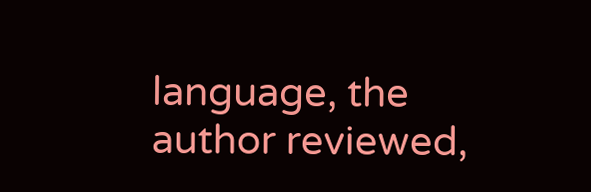language, the author reviewed,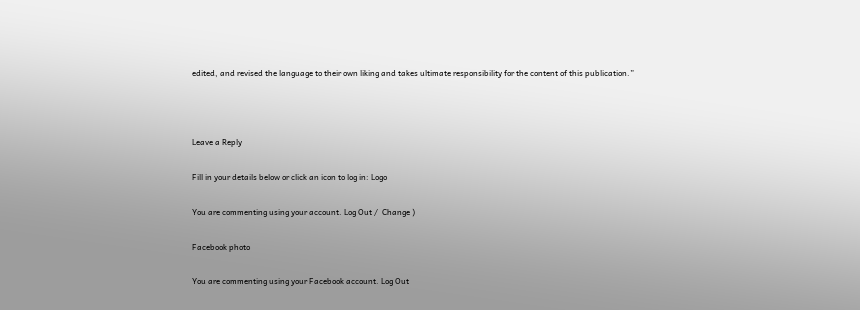edited, and revised the language to their own liking and takes ultimate responsibility for the content of this publication.”



Leave a Reply

Fill in your details below or click an icon to log in: Logo

You are commenting using your account. Log Out /  Change )

Facebook photo

You are commenting using your Facebook account. Log Out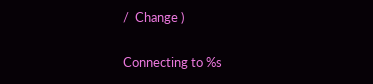/  Change )

Connecting to %s